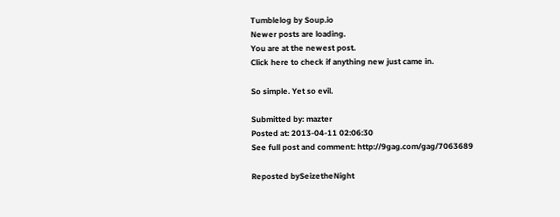Tumblelog by Soup.io
Newer posts are loading.
You are at the newest post.
Click here to check if anything new just came in.

So simple. Yet so evil.

Submitted by: mazter
Posted at: 2013-04-11 02:06:30
See full post and comment: http://9gag.com/gag/7063689

Reposted bySeizetheNight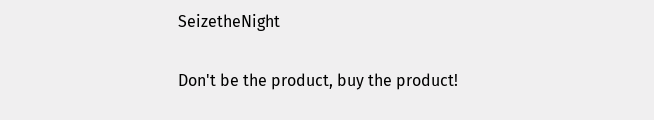SeizetheNight

Don't be the product, buy the product!